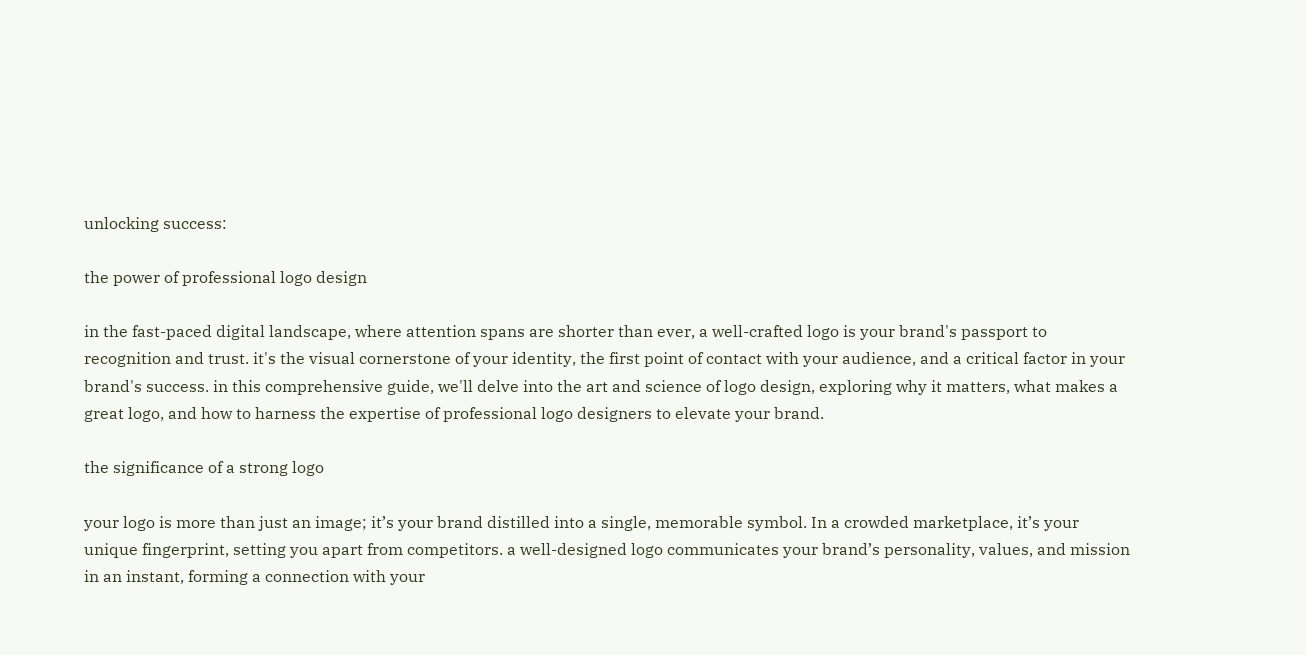unlocking success:

the power of professional logo design

in the fast-paced digital landscape, where attention spans are shorter than ever, a well-crafted logo is your brand's passport to recognition and trust. it's the visual cornerstone of your identity, the first point of contact with your audience, and a critical factor in your brand's success. in this comprehensive guide, we'll delve into the art and science of logo design, exploring why it matters, what makes a great logo, and how to harness the expertise of professional logo designers to elevate your brand.

the significance of a strong logo

your logo is more than just an image; it’s your brand distilled into a single, memorable symbol. In a crowded marketplace, it’s your unique fingerprint, setting you apart from competitors. a well-designed logo communicates your brand’s personality, values, and mission in an instant, forming a connection with your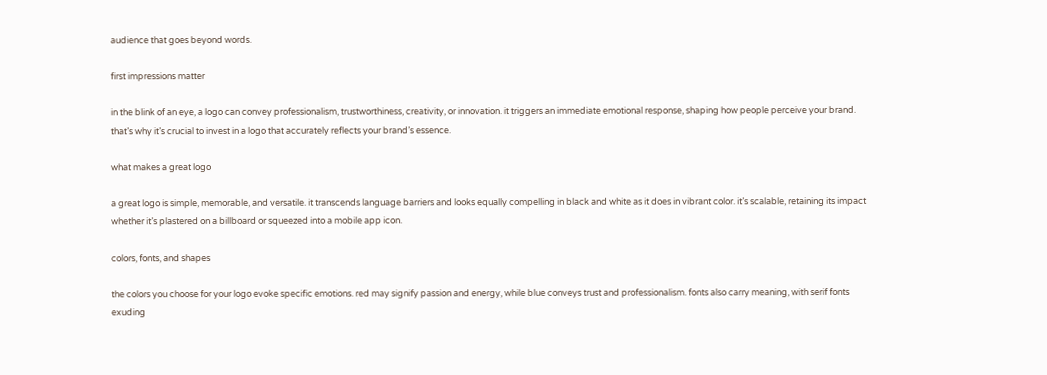audience that goes beyond words.

first impressions matter

in the blink of an eye, a logo can convey professionalism, trustworthiness, creativity, or innovation. it triggers an immediate emotional response, shaping how people perceive your brand. that’s why it’s crucial to invest in a logo that accurately reflects your brand’s essence.

what makes a great logo

a great logo is simple, memorable, and versatile. it transcends language barriers and looks equally compelling in black and white as it does in vibrant color. it’s scalable, retaining its impact whether it’s plastered on a billboard or squeezed into a mobile app icon.

colors, fonts, and shapes

the colors you choose for your logo evoke specific emotions. red may signify passion and energy, while blue conveys trust and professionalism. fonts also carry meaning, with serif fonts exuding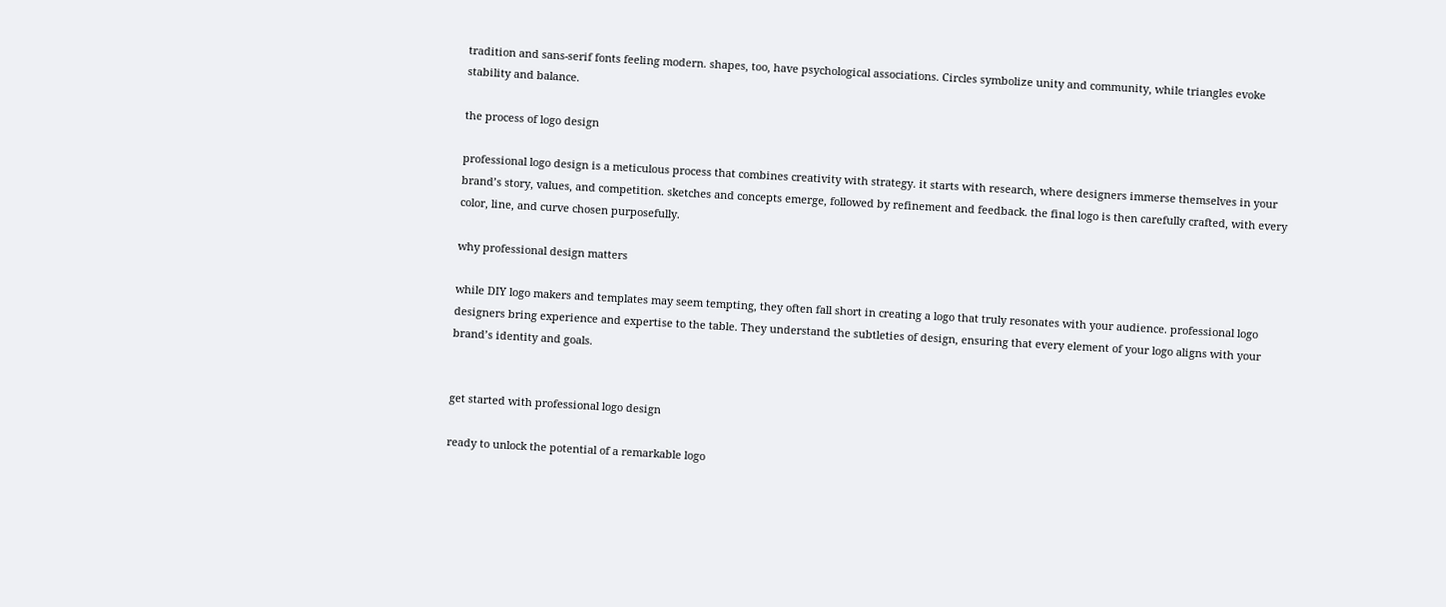tradition and sans-serif fonts feeling modern. shapes, too, have psychological associations. Circles symbolize unity and community, while triangles evoke stability and balance.

the process of logo design

professional logo design is a meticulous process that combines creativity with strategy. it starts with research, where designers immerse themselves in your brand’s story, values, and competition. sketches and concepts emerge, followed by refinement and feedback. the final logo is then carefully crafted, with every color, line, and curve chosen purposefully.

why professional design matters

while DIY logo makers and templates may seem tempting, they often fall short in creating a logo that truly resonates with your audience. professional logo designers bring experience and expertise to the table. They understand the subtleties of design, ensuring that every element of your logo aligns with your brand’s identity and goals.


get started with professional logo design

ready to unlock the potential of a remarkable logo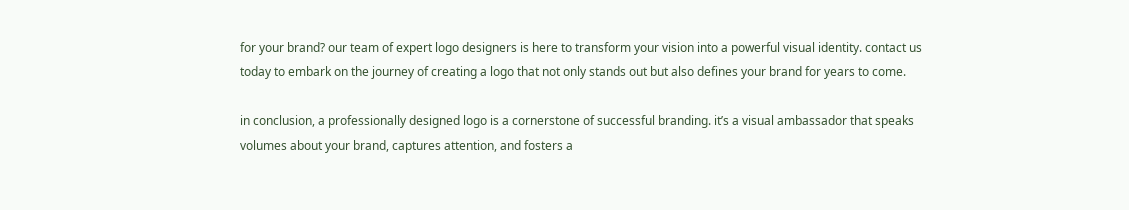for your brand? our team of expert logo designers is here to transform your vision into a powerful visual identity. contact us today to embark on the journey of creating a logo that not only stands out but also defines your brand for years to come.

in conclusion, a professionally designed logo is a cornerstone of successful branding. it’s a visual ambassador that speaks volumes about your brand, captures attention, and fosters a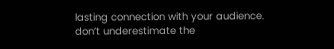lasting connection with your audience. don’t underestimate the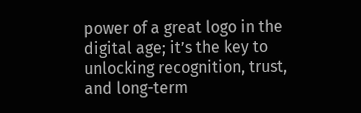power of a great logo in the digital age; it’s the key to unlocking recognition, trust, and long-term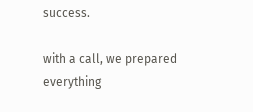success.

with a call, we prepared everything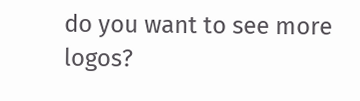do you want to see more logos?